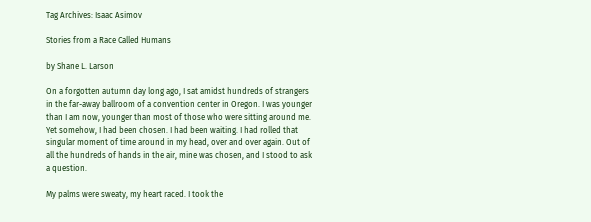Tag Archives: Isaac Asimov

Stories from a Race Called Humans

by Shane L. Larson

On a forgotten autumn day long ago, I sat amidst hundreds of strangers in the far-away ballroom of a convention center in Oregon. I was younger than I am now, younger than most of those who were sitting around me. Yet somehow, I had been chosen. I had been waiting. I had rolled that singular moment of time around in my head, over and over again. Out of all the hundreds of hands in the air, mine was chosen, and I stood to ask a question.

My palms were sweaty, my heart raced. I took the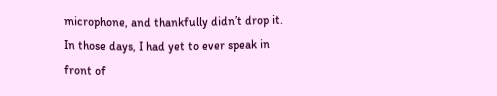microphone, and thankfully didn’t drop it. In those days, I had yet to ever speak in front of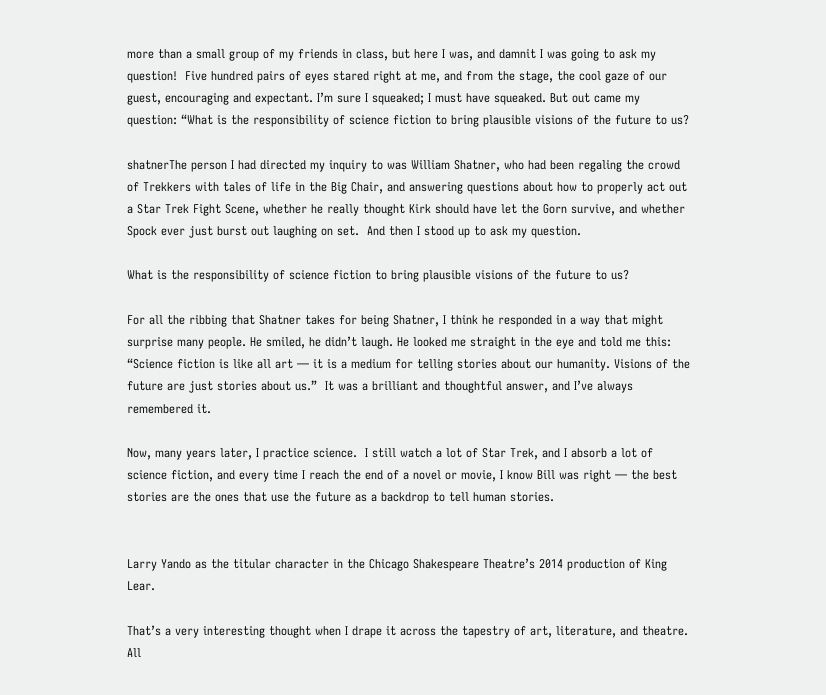more than a small group of my friends in class, but here I was, and damnit I was going to ask my question!  Five hundred pairs of eyes stared right at me, and from the stage, the cool gaze of our guest, encouraging and expectant. I’m sure I squeaked; I must have squeaked. But out came my question: “What is the responsibility of science fiction to bring plausible visions of the future to us?

shatnerThe person I had directed my inquiry to was William Shatner, who had been regaling the crowd of Trekkers with tales of life in the Big Chair, and answering questions about how to properly act out a Star Trek Fight Scene, whether he really thought Kirk should have let the Gorn survive, and whether Spock ever just burst out laughing on set.  And then I stood up to ask my question.

What is the responsibility of science fiction to bring plausible visions of the future to us?

For all the ribbing that Shatner takes for being Shatner, I think he responded in a way that might surprise many people. He smiled, he didn’t laugh. He looked me straight in the eye and told me this: “Science fiction is like all art — it is a medium for telling stories about our humanity. Visions of the future are just stories about us.”  It was a brilliant and thoughtful answer, and I’ve always remembered it.

Now, many years later, I practice science.  I still watch a lot of Star Trek, and I absorb a lot of science fiction, and every time I reach the end of a novel or movie, I know Bill was right — the best stories are the ones that use the future as a backdrop to tell human stories.


Larry Yando as the titular character in the Chicago Shakespeare Theatre’s 2014 production of King Lear.

That’s a very interesting thought when I drape it across the tapestry of art, literature, and theatre. All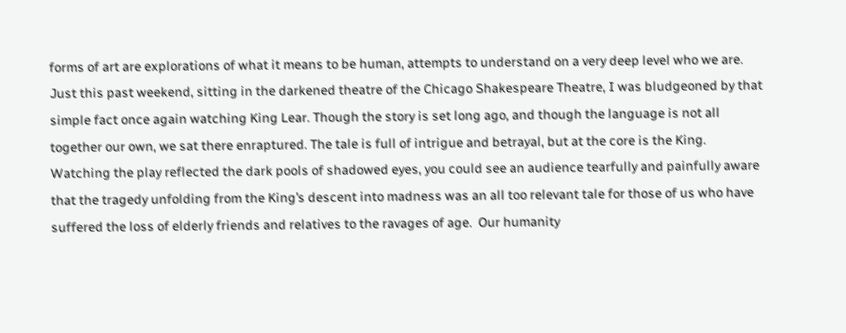forms of art are explorations of what it means to be human, attempts to understand on a very deep level who we are. Just this past weekend, sitting in the darkened theatre of the Chicago Shakespeare Theatre, I was bludgeoned by that simple fact once again watching King Lear. Though the story is set long ago, and though the language is not all together our own, we sat there enraptured. The tale is full of intrigue and betrayal, but at the core is the King. Watching the play reflected the dark pools of shadowed eyes, you could see an audience tearfully and painfully aware that the tragedy unfolding from the King’s descent into madness was an all too relevant tale for those of us who have suffered the loss of elderly friends and relatives to the ravages of age.  Our humanity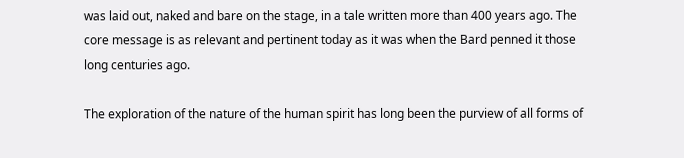was laid out, naked and bare on the stage, in a tale written more than 400 years ago. The core message is as relevant and pertinent today as it was when the Bard penned it those long centuries ago.

The exploration of the nature of the human spirit has long been the purview of all forms of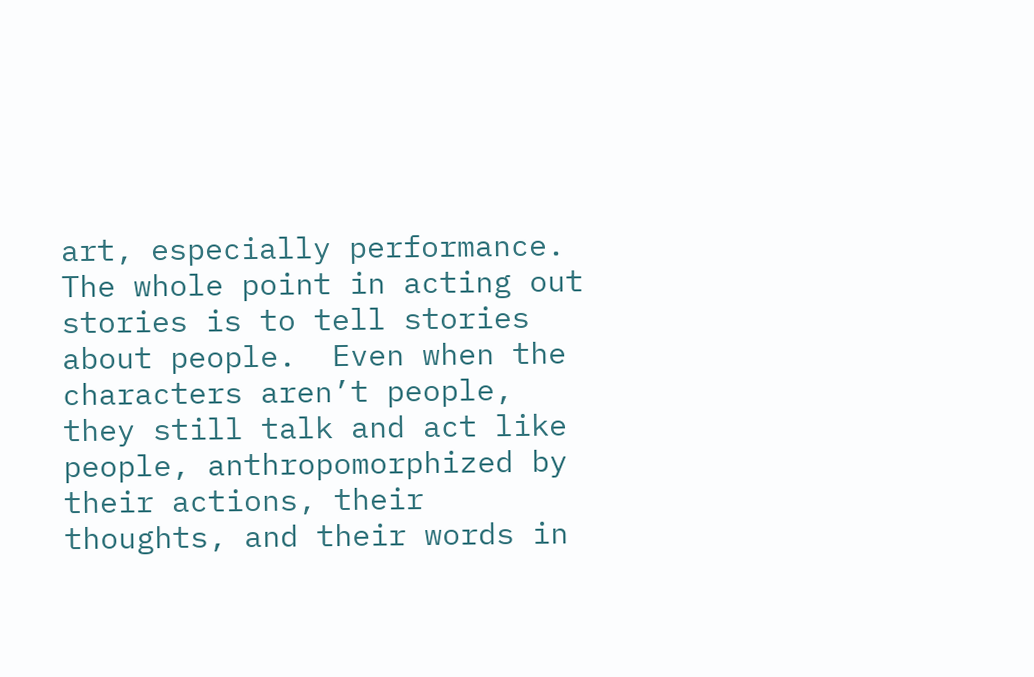art, especially performance. The whole point in acting out stories is to tell stories about people.  Even when the characters aren’t people, they still talk and act like people, anthropomorphized by their actions, their thoughts, and their words in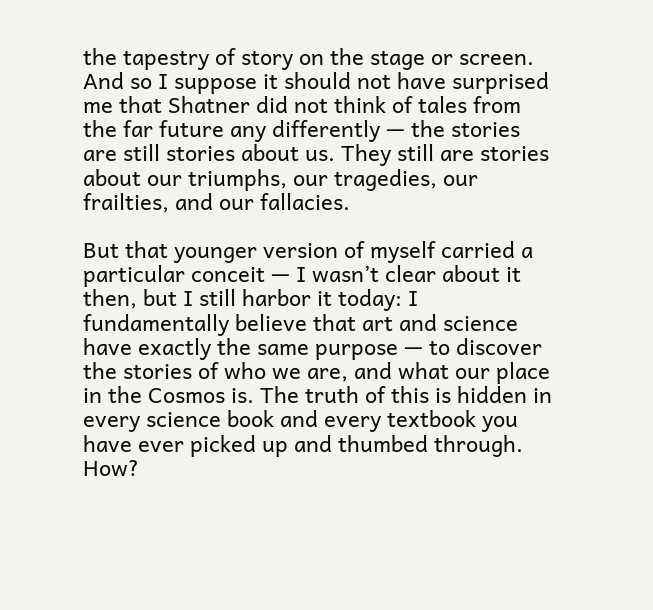the tapestry of story on the stage or screen.  And so I suppose it should not have surprised me that Shatner did not think of tales from the far future any differently — the stories are still stories about us. They still are stories about our triumphs, our tragedies, our frailties, and our fallacies.

But that younger version of myself carried a particular conceit — I wasn’t clear about it then, but I still harbor it today: I fundamentally believe that art and science have exactly the same purpose — to discover the stories of who we are, and what our place in the Cosmos is. The truth of this is hidden in every science book and every textbook you have ever picked up and thumbed through.  How?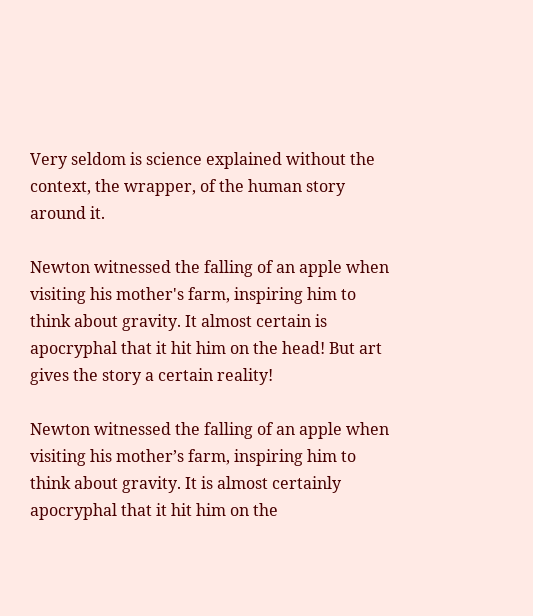Very seldom is science explained without the context, the wrapper, of the human story around it.

Newton witnessed the falling of an apple when visiting his mother's farm, inspiring him to think about gravity. It almost certain is apocryphal that it hit him on the head! But art gives the story a certain reality!

Newton witnessed the falling of an apple when visiting his mother’s farm, inspiring him to think about gravity. It is almost certainly apocryphal that it hit him on the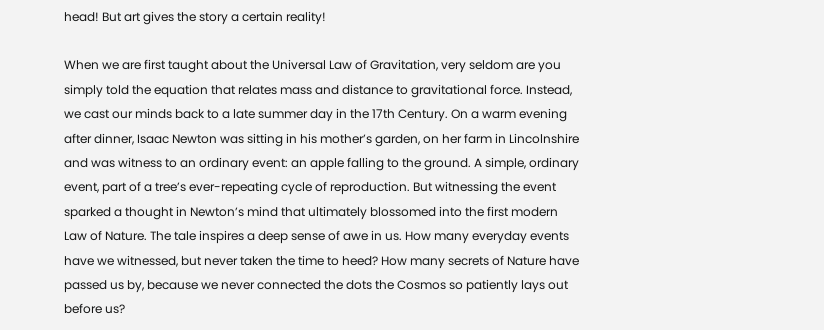head! But art gives the story a certain reality!

When we are first taught about the Universal Law of Gravitation, very seldom are you simply told the equation that relates mass and distance to gravitational force. Instead, we cast our minds back to a late summer day in the 17th Century. On a warm evening after dinner, Isaac Newton was sitting in his mother’s garden, on her farm in Lincolnshire and was witness to an ordinary event: an apple falling to the ground. A simple, ordinary event, part of a tree’s ever-repeating cycle of reproduction. But witnessing the event sparked a thought in Newton’s mind that ultimately blossomed into the first modern Law of Nature. The tale inspires a deep sense of awe in us. How many everyday events have we witnessed, but never taken the time to heed? How many secrets of Nature have passed us by, because we never connected the dots the Cosmos so patiently lays out before us?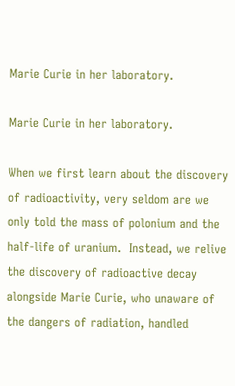Marie Curie in her laboratory.

Marie Curie in her laboratory.

When we first learn about the discovery of radioactivity, very seldom are we only told the mass of polonium and the half-life of uranium.  Instead, we relive the discovery of radioactive decay alongside Marie Curie, who unaware of the dangers of radiation, handled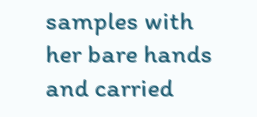samples with her bare hands and carried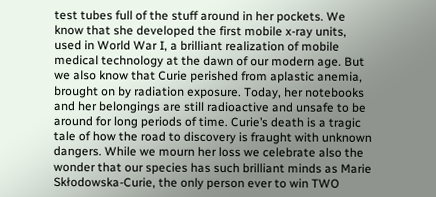test tubes full of the stuff around in her pockets. We know that she developed the first mobile x-ray units, used in World War I, a brilliant realization of mobile medical technology at the dawn of our modern age. But we also know that Curie perished from aplastic anemia, brought on by radiation exposure. Today, her notebooks and her belongings are still radioactive and unsafe to be around for long periods of time. Curie’s death is a tragic tale of how the road to discovery is fraught with unknown dangers. While we mourn her loss we celebrate also the wonder that our species has such brilliant minds as Marie Skłodowska-Curie, the only person ever to win TWO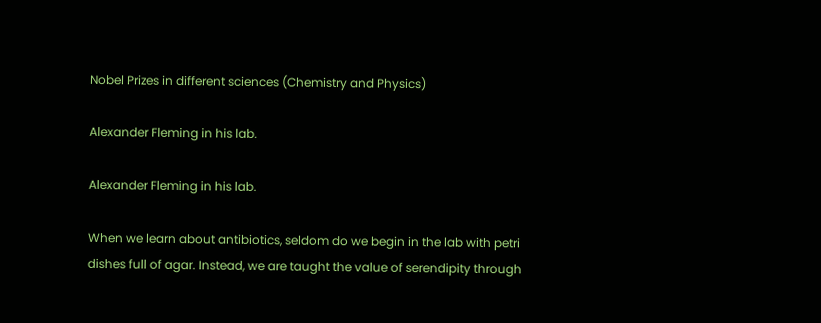Nobel Prizes in different sciences (Chemistry and Physics)

Alexander Fleming in his lab.

Alexander Fleming in his lab.

When we learn about antibiotics, seldom do we begin in the lab with petri dishes full of agar. Instead, we are taught the value of serendipity through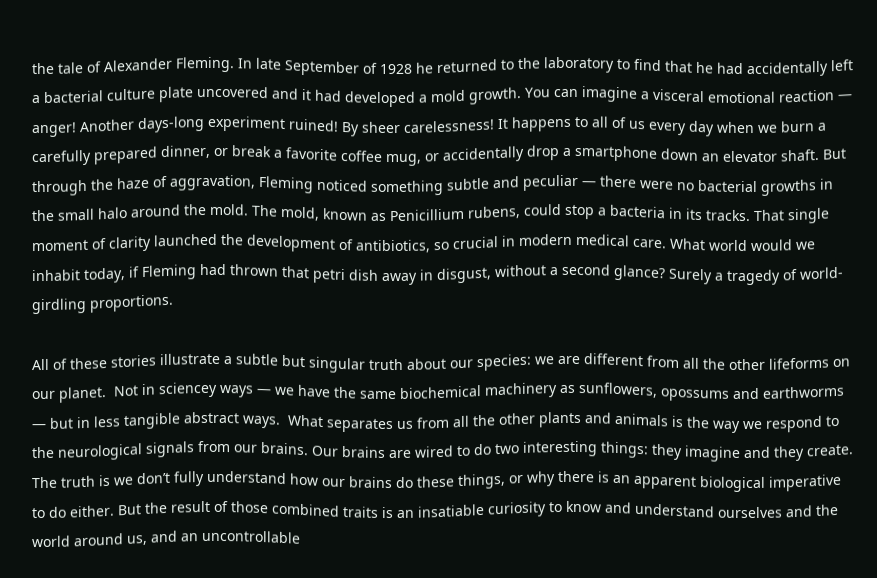the tale of Alexander Fleming. In late September of 1928 he returned to the laboratory to find that he had accidentally left a bacterial culture plate uncovered and it had developed a mold growth. You can imagine a visceral emotional reaction — anger! Another days-long experiment ruined! By sheer carelessness! It happens to all of us every day when we burn a carefully prepared dinner, or break a favorite coffee mug, or accidentally drop a smartphone down an elevator shaft. But through the haze of aggravation, Fleming noticed something subtle and peculiar — there were no bacterial growths in the small halo around the mold. The mold, known as Penicillium rubens, could stop a bacteria in its tracks. That single moment of clarity launched the development of antibiotics, so crucial in modern medical care. What world would we inhabit today, if Fleming had thrown that petri dish away in disgust, without a second glance? Surely a tragedy of world-girdling proportions.

All of these stories illustrate a subtle but singular truth about our species: we are different from all the other lifeforms on our planet.  Not in sciencey ways — we have the same biochemical machinery as sunflowers, opossums and earthworms — but in less tangible abstract ways.  What separates us from all the other plants and animals is the way we respond to the neurological signals from our brains. Our brains are wired to do two interesting things: they imagine and they create. The truth is we don’t fully understand how our brains do these things, or why there is an apparent biological imperative to do either. But the result of those combined traits is an insatiable curiosity to know and understand ourselves and the world around us, and an uncontrollable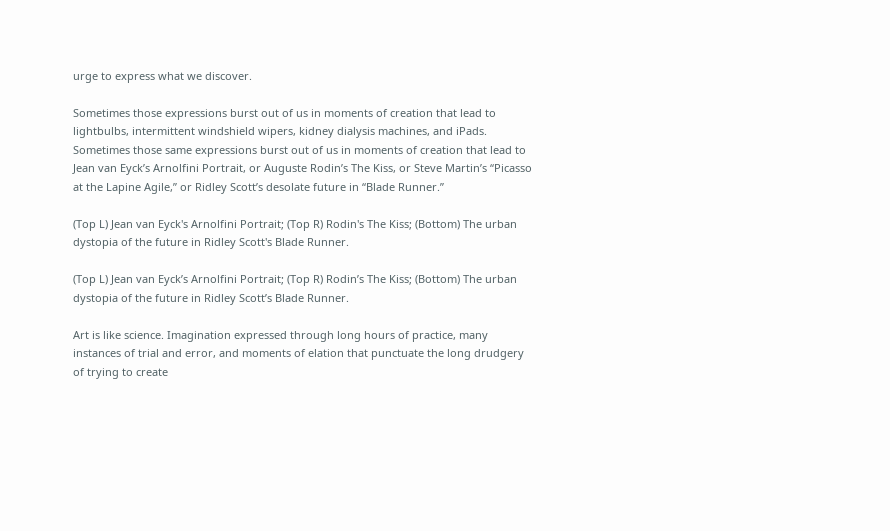urge to express what we discover.

Sometimes those expressions burst out of us in moments of creation that lead to lightbulbs, intermittent windshield wipers, kidney dialysis machines, and iPads. Sometimes those same expressions burst out of us in moments of creation that lead to Jean van Eyck’s Arnolfini Portrait, or Auguste Rodin’s The Kiss, or Steve Martin’s “Picasso at the Lapine Agile,” or Ridley Scott’s desolate future in “Blade Runner.”

(Top L) Jean van Eyck's Arnolfini Portrait; (Top R) Rodin's The Kiss; (Bottom) The urban dystopia of the future in Ridley Scott's Blade Runner.

(Top L) Jean van Eyck’s Arnolfini Portrait; (Top R) Rodin’s The Kiss; (Bottom) The urban dystopia of the future in Ridley Scott’s Blade Runner.

Art is like science. Imagination expressed through long hours of practice, many instances of trial and error, and moments of elation that punctuate the long drudgery of trying to create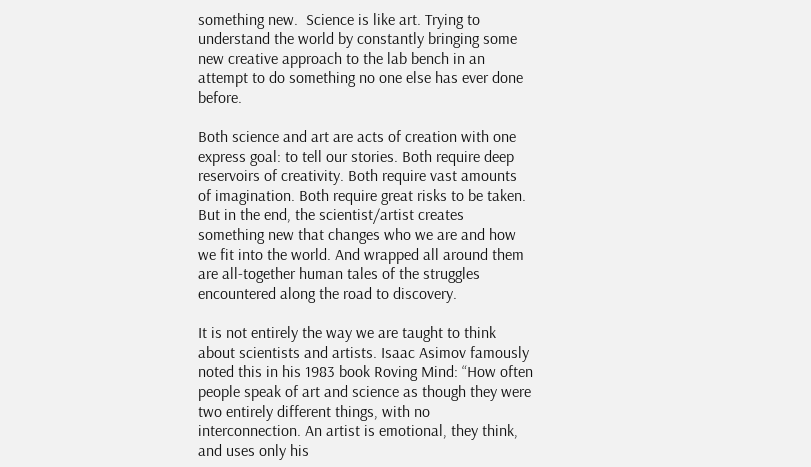something new.  Science is like art. Trying to understand the world by constantly bringing some new creative approach to the lab bench in an attempt to do something no one else has ever done before.

Both science and art are acts of creation with one express goal: to tell our stories. Both require deep reservoirs of creativity. Both require vast amounts of imagination. Both require great risks to be taken. But in the end, the scientist/artist creates something new that changes who we are and how we fit into the world. And wrapped all around them are all-together human tales of the struggles encountered along the road to discovery.

It is not entirely the way we are taught to think about scientists and artists. Isaac Asimov famously noted this in his 1983 book Roving Mind: “How often people speak of art and science as though they were two entirely different things, with no interconnection. An artist is emotional, they think, and uses only his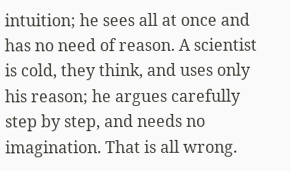intuition; he sees all at once and has no need of reason. A scientist is cold, they think, and uses only his reason; he argues carefully step by step, and needs no imagination. That is all wrong.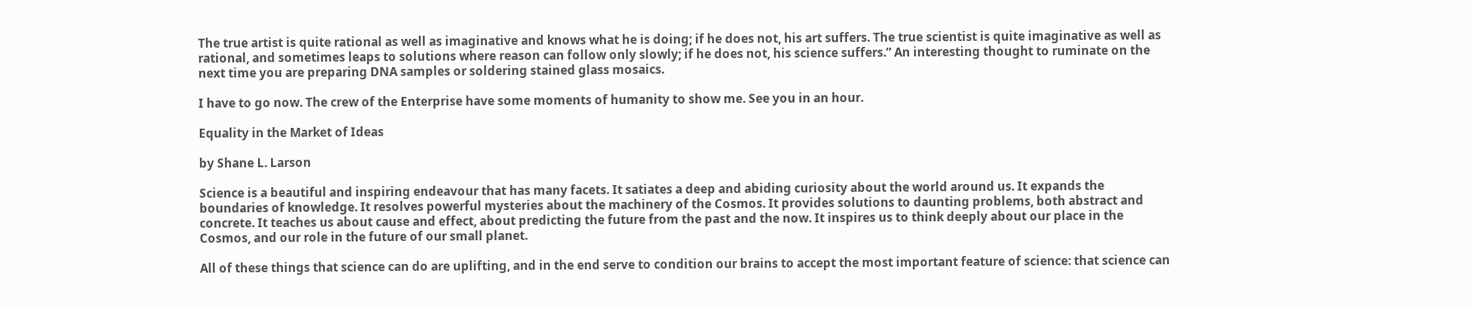The true artist is quite rational as well as imaginative and knows what he is doing; if he does not, his art suffers. The true scientist is quite imaginative as well as rational, and sometimes leaps to solutions where reason can follow only slowly; if he does not, his science suffers.” An interesting thought to ruminate on the next time you are preparing DNA samples or soldering stained glass mosaics.

I have to go now. The crew of the Enterprise have some moments of humanity to show me. See you in an hour.

Equality in the Market of Ideas

by Shane L. Larson

Science is a beautiful and inspiring endeavour that has many facets. It satiates a deep and abiding curiosity about the world around us. It expands the boundaries of knowledge. It resolves powerful mysteries about the machinery of the Cosmos. It provides solutions to daunting problems, both abstract and concrete. It teaches us about cause and effect, about predicting the future from the past and the now. It inspires us to think deeply about our place in the Cosmos, and our role in the future of our small planet.

All of these things that science can do are uplifting, and in the end serve to condition our brains to accept the most important feature of science: that science can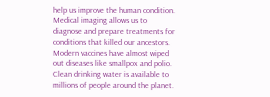help us improve the human condition. Medical imaging allows us to diagnose and prepare treatments for conditions that killed our ancestors. Modern vaccines have almost wiped out diseases like smallpox and polio. Clean drinking water is available to millions of people around the planet.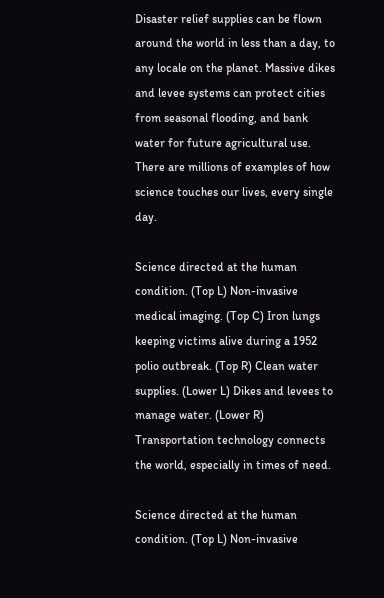Disaster relief supplies can be flown around the world in less than a day, to any locale on the planet. Massive dikes and levee systems can protect cities from seasonal flooding, and bank water for future agricultural use. There are millions of examples of how science touches our lives, every single day.

Science directed at the human condition. (Top L) Non-invasive medical imaging. (Top C) Iron lungs keeping victims alive during a 1952 polio outbreak. (Top R) Clean water supplies. (Lower L) Dikes and levees to manage water. (Lower R) Transportation technology connects the world, especially in times of need.

Science directed at the human condition. (Top L) Non-invasive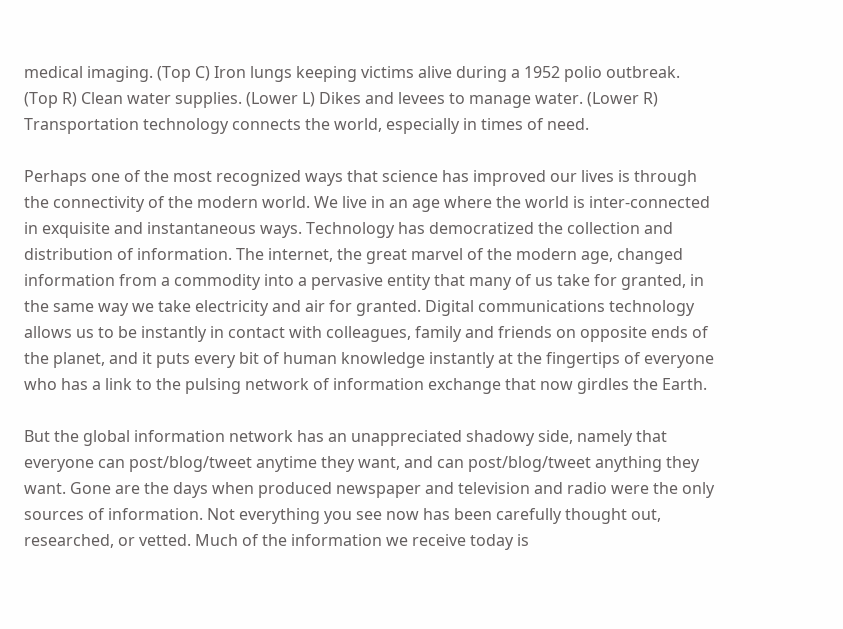medical imaging. (Top C) Iron lungs keeping victims alive during a 1952 polio outbreak. (Top R) Clean water supplies. (Lower L) Dikes and levees to manage water. (Lower R) Transportation technology connects the world, especially in times of need.

Perhaps one of the most recognized ways that science has improved our lives is through the connectivity of the modern world. We live in an age where the world is inter-connected in exquisite and instantaneous ways. Technology has democratized the collection and distribution of information. The internet, the great marvel of the modern age, changed information from a commodity into a pervasive entity that many of us take for granted, in the same way we take electricity and air for granted. Digital communications technology allows us to be instantly in contact with colleagues, family and friends on opposite ends of the planet, and it puts every bit of human knowledge instantly at the fingertips of everyone who has a link to the pulsing network of information exchange that now girdles the Earth.

But the global information network has an unappreciated shadowy side, namely that everyone can post/blog/tweet anytime they want, and can post/blog/tweet anything they want. Gone are the days when produced newspaper and television and radio were the only sources of information. Not everything you see now has been carefully thought out, researched, or vetted. Much of the information we receive today is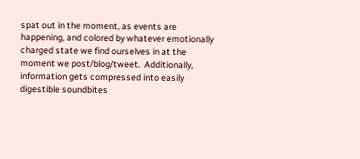spat out in the moment, as events are happening, and colored by whatever emotionally charged state we find ourselves in at the moment we post/blog/tweet.  Additionally, information gets compressed into easily digestible soundbites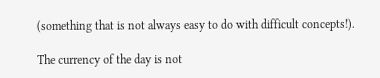(something that is not always easy to do with difficult concepts!).

The currency of the day is not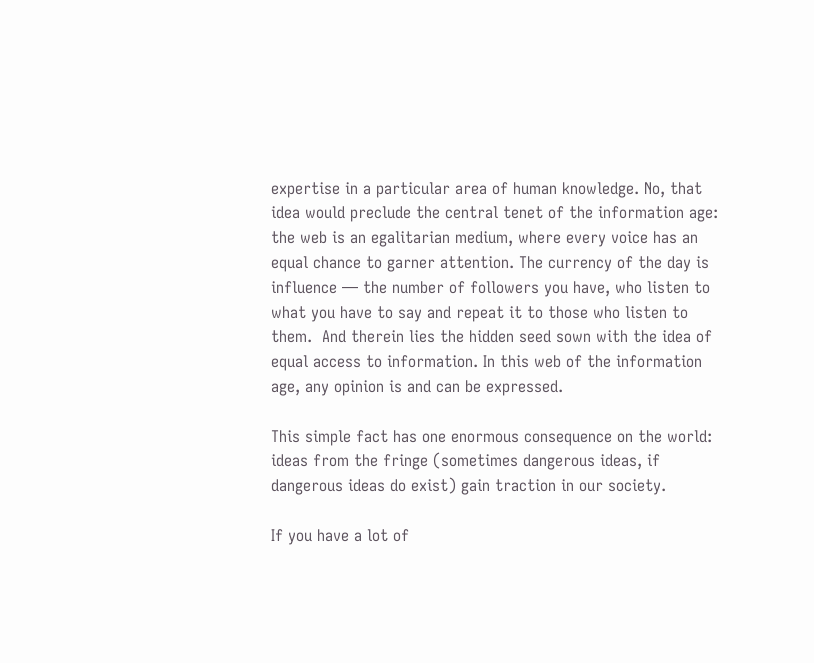expertise in a particular area of human knowledge. No, that idea would preclude the central tenet of the information age: the web is an egalitarian medium, where every voice has an equal chance to garner attention. The currency of the day is influence — the number of followers you have, who listen to what you have to say and repeat it to those who listen to them.  And therein lies the hidden seed sown with the idea of equal access to information. In this web of the information age, any opinion is and can be expressed.

This simple fact has one enormous consequence on the world: ideas from the fringe (sometimes dangerous ideas, if dangerous ideas do exist) gain traction in our society.

If you have a lot of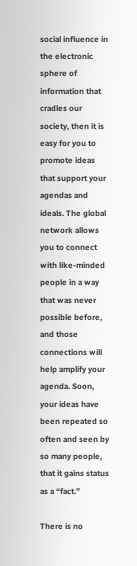social influence in the electronic sphere of information that cradles our society, then it is easy for you to promote ideas that support your agendas and ideals. The global network allows you to connect with like-minded people in a way that was never possible before, and those connections will help amplify your agenda. Soon, your ideas have been repeated so often and seen by so many people, that it gains status as a “fact.”

There is no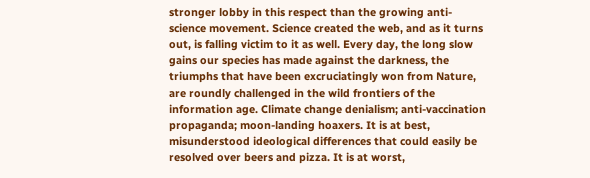stronger lobby in this respect than the growing anti-science movement. Science created the web, and as it turns out, is falling victim to it as well. Every day, the long slow gains our species has made against the darkness, the triumphs that have been excruciatingly won from Nature, are roundly challenged in the wild frontiers of the information age. Climate change denialism; anti-vaccination propaganda; moon-landing hoaxers. It is at best, misunderstood ideological differences that could easily be resolved over beers and pizza. It is at worst,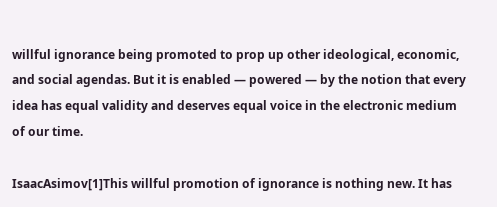willful ignorance being promoted to prop up other ideological, economic, and social agendas. But it is enabled — powered — by the notion that every idea has equal validity and deserves equal voice in the electronic medium of our time.

IsaacAsimov[1]This willful promotion of ignorance is nothing new. It has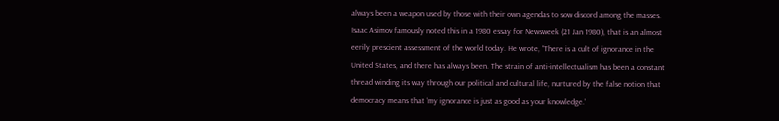always been a weapon used by those with their own agendas to sow discord among the masses. Isaac Asimov famously noted this in a 1980 essay for Newsweek (21 Jan 1980), that is an almost eerily prescient assessment of the world today. He wrote, “There is a cult of ignorance in the United States, and there has always been. The strain of anti-intellectualism has been a constant thread winding its way through our political and cultural life, nurtured by the false notion that democracy means that ‘my ignorance is just as good as your knowledge.’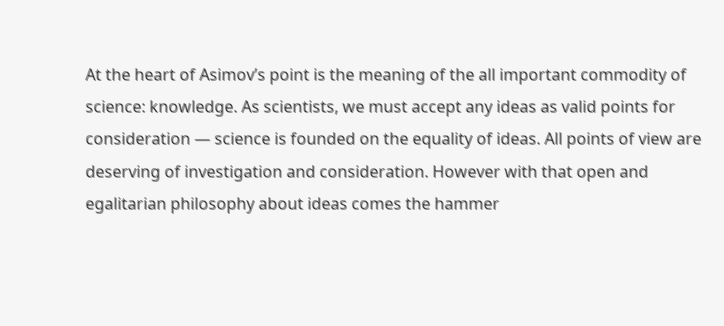At the heart of Asimov’s point is the meaning of the all important commodity of science: knowledge. As scientists, we must accept any ideas as valid points for consideration — science is founded on the equality of ideas. All points of view are deserving of investigation and consideration. However with that open and egalitarian philosophy about ideas comes the hammer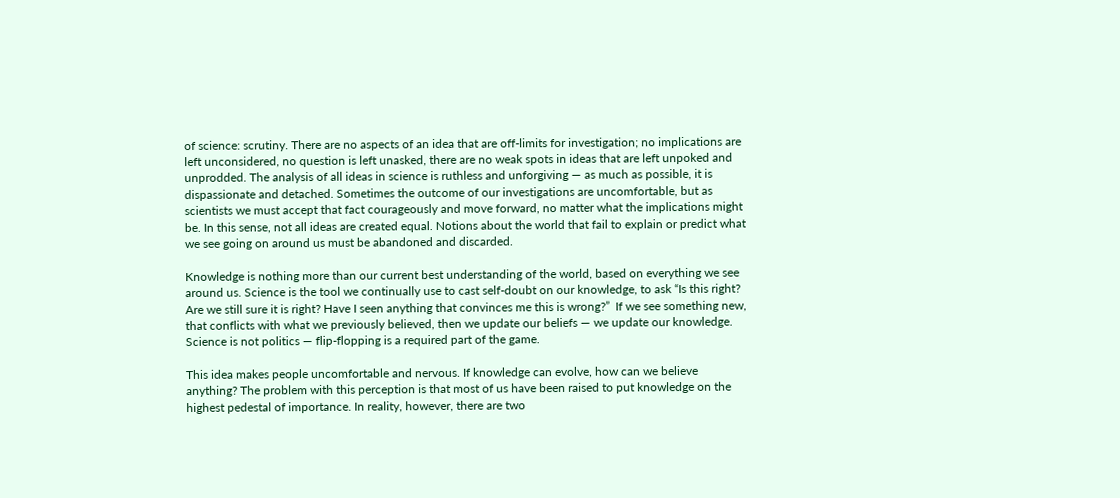of science: scrutiny. There are no aspects of an idea that are off-limits for investigation; no implications are left unconsidered, no question is left unasked, there are no weak spots in ideas that are left unpoked and unprodded. The analysis of all ideas in science is ruthless and unforgiving — as much as possible, it is dispassionate and detached. Sometimes the outcome of our investigations are uncomfortable, but as scientists we must accept that fact courageously and move forward, no matter what the implications might be. In this sense, not all ideas are created equal. Notions about the world that fail to explain or predict what we see going on around us must be abandoned and discarded.

Knowledge is nothing more than our current best understanding of the world, based on everything we see around us. Science is the tool we continually use to cast self-doubt on our knowledge, to ask “Is this right? Are we still sure it is right? Have I seen anything that convinces me this is wrong?”  If we see something new, that conflicts with what we previously believed, then we update our beliefs — we update our knowledge.  Science is not politics — flip-flopping is a required part of the game.

This idea makes people uncomfortable and nervous. If knowledge can evolve, how can we believe anything? The problem with this perception is that most of us have been raised to put knowledge on the highest pedestal of importance. In reality, however, there are two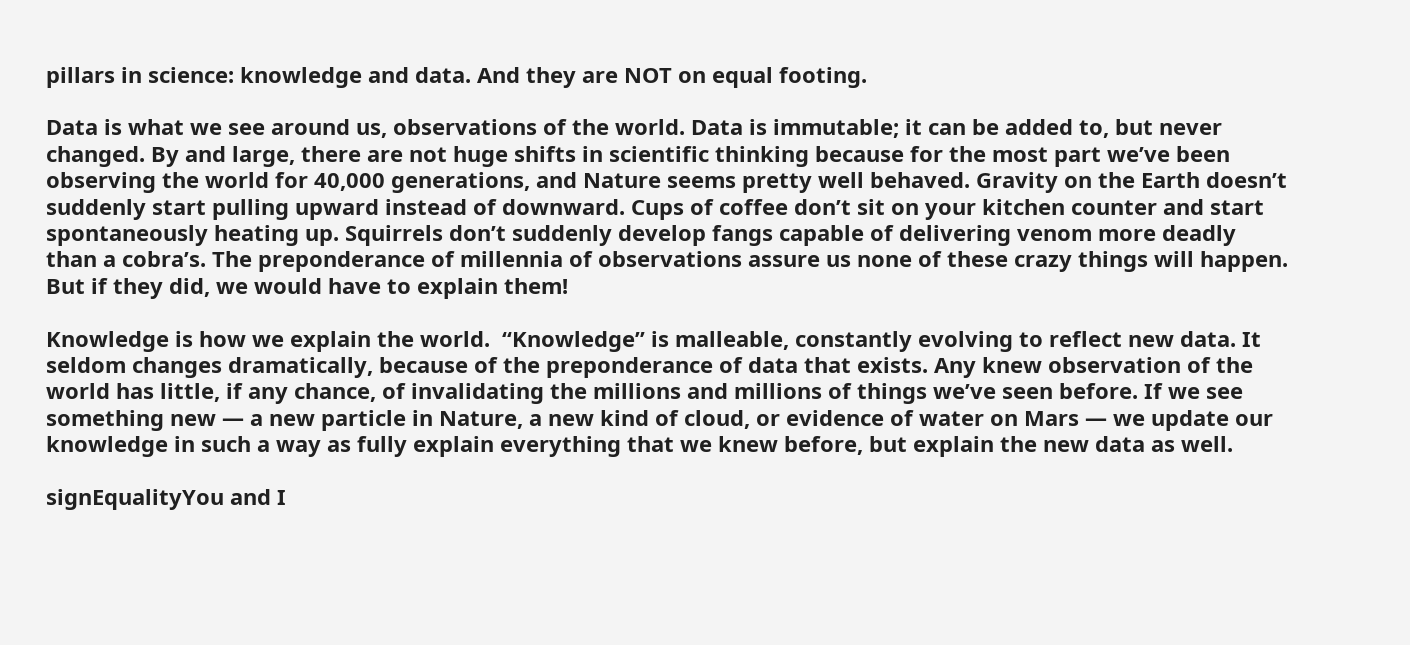pillars in science: knowledge and data. And they are NOT on equal footing.

Data is what we see around us, observations of the world. Data is immutable; it can be added to, but never changed. By and large, there are not huge shifts in scientific thinking because for the most part we’ve been observing the world for 40,000 generations, and Nature seems pretty well behaved. Gravity on the Earth doesn’t suddenly start pulling upward instead of downward. Cups of coffee don’t sit on your kitchen counter and start spontaneously heating up. Squirrels don’t suddenly develop fangs capable of delivering venom more deadly than a cobra’s. The preponderance of millennia of observations assure us none of these crazy things will happen. But if they did, we would have to explain them!

Knowledge is how we explain the world.  “Knowledge” is malleable, constantly evolving to reflect new data. It seldom changes dramatically, because of the preponderance of data that exists. Any knew observation of the world has little, if any chance, of invalidating the millions and millions of things we’ve seen before. If we see something new — a new particle in Nature, a new kind of cloud, or evidence of water on Mars — we update our knowledge in such a way as fully explain everything that we knew before, but explain the new data as well.

signEqualityYou and I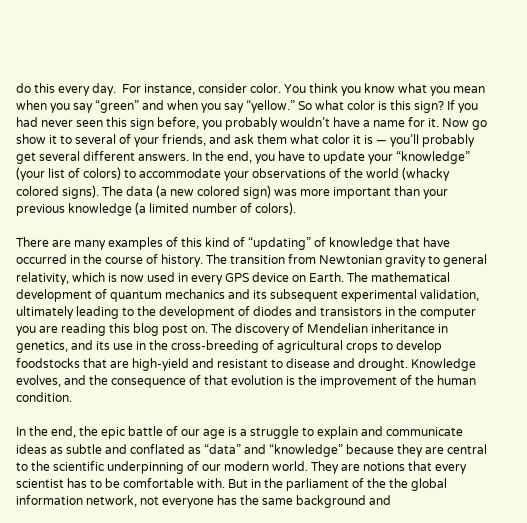do this every day.  For instance, consider color. You think you know what you mean when you say “green” and when you say “yellow.” So what color is this sign? If you had never seen this sign before, you probably wouldn’t have a name for it. Now go show it to several of your friends, and ask them what color it is — you’ll probably get several different answers. In the end, you have to update your “knowledge” (your list of colors) to accommodate your observations of the world (whacky colored signs). The data (a new colored sign) was more important than your previous knowledge (a limited number of colors).

There are many examples of this kind of “updating” of knowledge that have occurred in the course of history. The transition from Newtonian gravity to general relativity, which is now used in every GPS device on Earth. The mathematical development of quantum mechanics and its subsequent experimental validation, ultimately leading to the development of diodes and transistors in the computer you are reading this blog post on. The discovery of Mendelian inheritance in genetics, and its use in the cross-breeding of agricultural crops to develop foodstocks that are high-yield and resistant to disease and drought. Knowledge evolves, and the consequence of that evolution is the improvement of the human condition.

In the end, the epic battle of our age is a struggle to explain and communicate ideas as subtle and conflated as “data” and “knowledge” because they are central to the scientific underpinning of our modern world. They are notions that every scientist has to be comfortable with. But in the parliament of the the global information network, not everyone has the same background and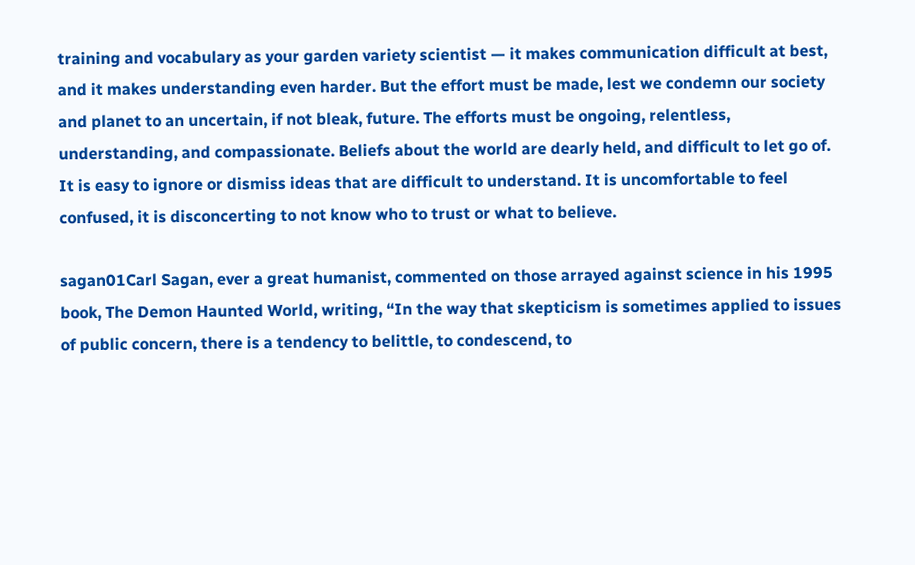training and vocabulary as your garden variety scientist — it makes communication difficult at best, and it makes understanding even harder. But the effort must be made, lest we condemn our society and planet to an uncertain, if not bleak, future. The efforts must be ongoing, relentless, understanding, and compassionate. Beliefs about the world are dearly held, and difficult to let go of. It is easy to ignore or dismiss ideas that are difficult to understand. It is uncomfortable to feel confused, it is disconcerting to not know who to trust or what to believe.

sagan01Carl Sagan, ever a great humanist, commented on those arrayed against science in his 1995 book, The Demon Haunted World, writing, “In the way that skepticism is sometimes applied to issues of public concern, there is a tendency to belittle, to condescend, to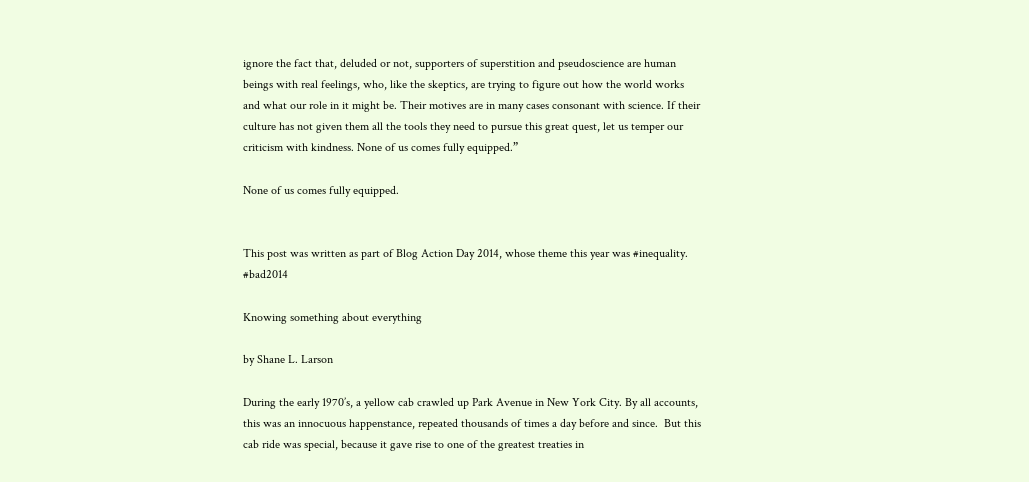ignore the fact that, deluded or not, supporters of superstition and pseudoscience are human beings with real feelings, who, like the skeptics, are trying to figure out how the world works and what our role in it might be. Their motives are in many cases consonant with science. If their culture has not given them all the tools they need to pursue this great quest, let us temper our criticism with kindness. None of us comes fully equipped.”

None of us comes fully equipped.


This post was written as part of Blog Action Day 2014, whose theme this year was #inequality. #bad2014

Knowing something about everything

by Shane L. Larson

During the early 1970’s, a yellow cab crawled up Park Avenue in New York City. By all accounts, this was an innocuous happenstance, repeated thousands of times a day before and since.  But this cab ride was special, because it gave rise to one of the greatest treaties in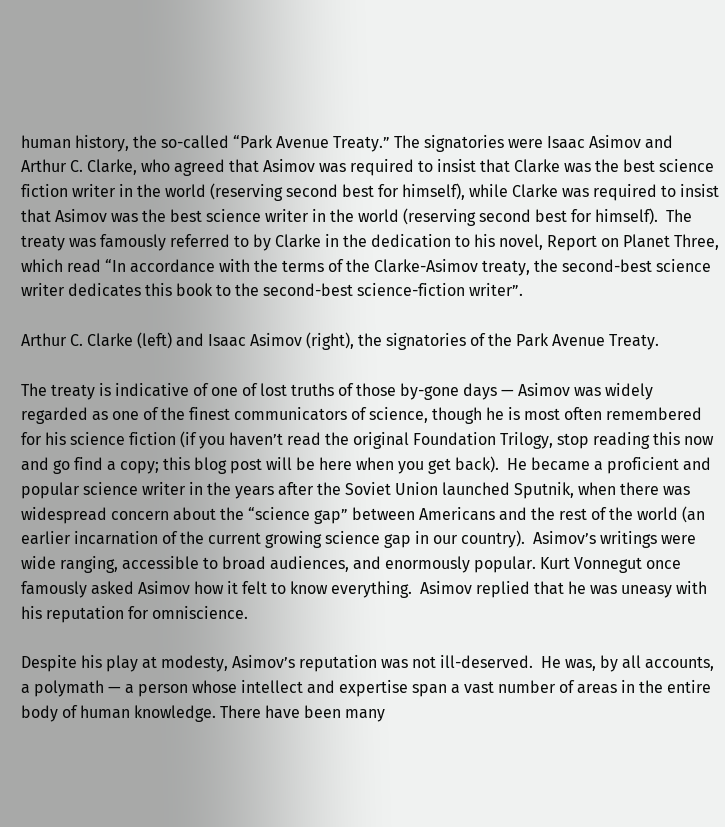human history, the so-called “Park Avenue Treaty.” The signatories were Isaac Asimov and Arthur C. Clarke, who agreed that Asimov was required to insist that Clarke was the best science fiction writer in the world (reserving second best for himself), while Clarke was required to insist that Asimov was the best science writer in the world (reserving second best for himself).  The treaty was famously referred to by Clarke in the dedication to his novel, Report on Planet Three, which read “In accordance with the terms of the Clarke-Asimov treaty, the second-best science writer dedicates this book to the second-best science-fiction writer”.

Arthur C. Clarke (left) and Isaac Asimov (right), the signatories of the Park Avenue Treaty.

The treaty is indicative of one of lost truths of those by-gone days — Asimov was widely regarded as one of the finest communicators of science, though he is most often remembered for his science fiction (if you haven’t read the original Foundation Trilogy, stop reading this now and go find a copy; this blog post will be here when you get back).  He became a proficient and popular science writer in the years after the Soviet Union launched Sputnik, when there was widespread concern about the “science gap” between Americans and the rest of the world (an earlier incarnation of the current growing science gap in our country).  Asimov’s writings were wide ranging, accessible to broad audiences, and enormously popular. Kurt Vonnegut once famously asked Asimov how it felt to know everything.  Asimov replied that he was uneasy with his reputation for omniscience.

Despite his play at modesty, Asimov’s reputation was not ill-deserved.  He was, by all accounts, a polymath — a person whose intellect and expertise span a vast number of areas in the entire body of human knowledge. There have been many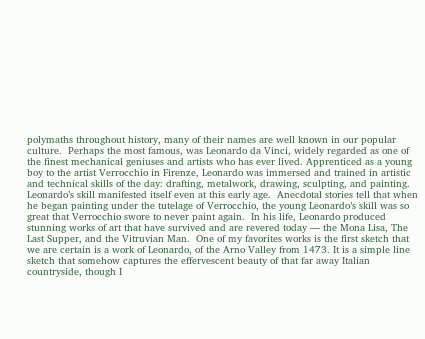polymaths throughout history, many of their names are well known in our popular culture.  Perhaps the most famous, was Leonardo da Vinci, widely regarded as one of the finest mechanical geniuses and artists who has ever lived. Apprenticed as a young boy to the artist Verrocchio in Firenze, Leonardo was immersed and trained in artistic and technical skills of the day: drafting, metalwork, drawing, sculpting, and painting.  Leonardo’s skill manifested itself even at this early age.  Anecdotal stories tell that when he began painting under the tutelage of Verrocchio, the young Leonardo’s skill was so great that Verrocchio swore to never paint again.  In his life, Leonardo produced stunning works of art that have survived and are revered today — the Mona Lisa, The Last Supper, and the Vitruvian Man.  One of my favorites works is the first sketch that we are certain is a work of Leonardo, of the Arno Valley from 1473. It is a simple line sketch that somehow captures the effervescent beauty of that far away Italian countryside, though I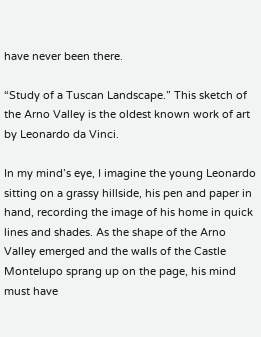have never been there.

“Study of a Tuscan Landscape.” This sketch of the Arno Valley is the oldest known work of art by Leonardo da Vinci.

In my mind’s eye, I imagine the young Leonardo sitting on a grassy hillside, his pen and paper in hand, recording the image of his home in quick lines and shades. As the shape of the Arno Valley emerged and the walls of the Castle Montelupo sprang up on the page, his mind must have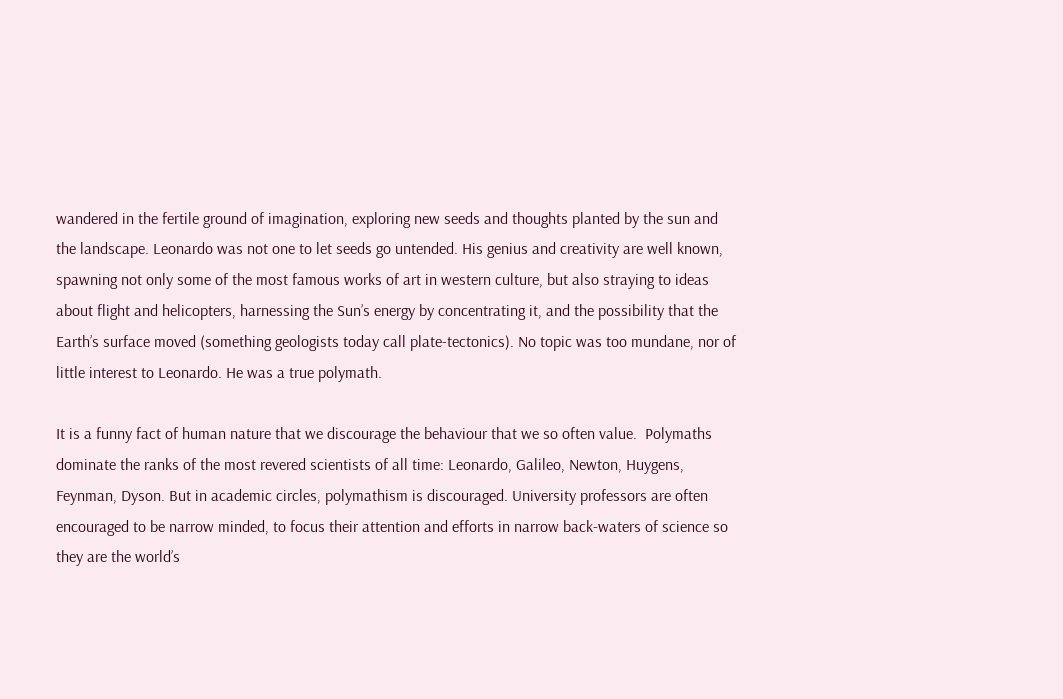wandered in the fertile ground of imagination, exploring new seeds and thoughts planted by the sun and the landscape. Leonardo was not one to let seeds go untended. His genius and creativity are well known, spawning not only some of the most famous works of art in western culture, but also straying to ideas about flight and helicopters, harnessing the Sun’s energy by concentrating it, and the possibility that the Earth’s surface moved (something geologists today call plate-tectonics). No topic was too mundane, nor of little interest to Leonardo. He was a true polymath.

It is a funny fact of human nature that we discourage the behaviour that we so often value.  Polymaths dominate the ranks of the most revered scientists of all time: Leonardo, Galileo, Newton, Huygens, Feynman, Dyson. But in academic circles, polymathism is discouraged. University professors are often encouraged to be narrow minded, to focus their attention and efforts in narrow back-waters of science so they are the world’s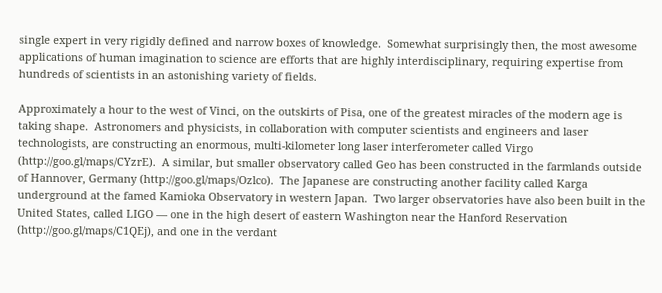single expert in very rigidly defined and narrow boxes of knowledge.  Somewhat surprisingly then, the most awesome applications of human imagination to science are efforts that are highly interdisciplinary, requiring expertise from hundreds of scientists in an astonishing variety of fields.

Approximately a hour to the west of Vinci, on the outskirts of Pisa, one of the greatest miracles of the modern age is taking shape.  Astronomers and physicists, in collaboration with computer scientists and engineers and laser technologists, are constructing an enormous, multi-kilometer long laser interferometer called Virgo (http://goo.gl/maps/CYzrE).  A similar, but smaller observatory called Geo has been constructed in the farmlands outside of Hannover, Germany (http://goo.gl/maps/Ozlco).  The Japanese are constructing another facility called Karga underground at the famed Kamioka Observatory in western Japan.  Two larger observatories have also been built in the United States, called LIGO — one in the high desert of eastern Washington near the Hanford Reservation (http://goo.gl/maps/C1QEj), and one in the verdant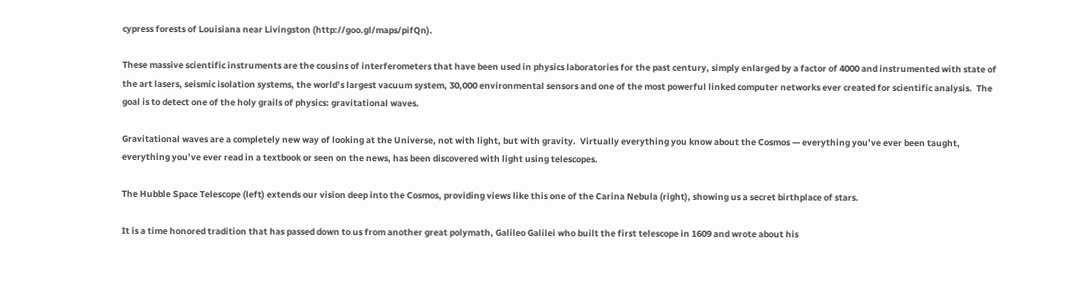cypress forests of Louisiana near Livingston (http://goo.gl/maps/pifQn).

These massive scientific instruments are the cousins of interferometers that have been used in physics laboratories for the past century, simply enlarged by a factor of 4000 and instrumented with state of the art lasers, seismic isolation systems, the world’s largest vacuum system, 30,000 environmental sensors and one of the most powerful linked computer networks ever created for scientific analysis.  The goal is to detect one of the holy grails of physics: gravitational waves.

Gravitational waves are a completely new way of looking at the Universe, not with light, but with gravity.  Virtually everything you know about the Cosmos — everything you’ve ever been taught, everything you’ve ever read in a textbook or seen on the news, has been discovered with light using telescopes.

The Hubble Space Telescope (left) extends our vision deep into the Cosmos, providing views like this one of the Carina Nebula (right), showing us a secret birthplace of stars.

It is a time honored tradition that has passed down to us from another great polymath, Galileo Galilei who built the first telescope in 1609 and wrote about his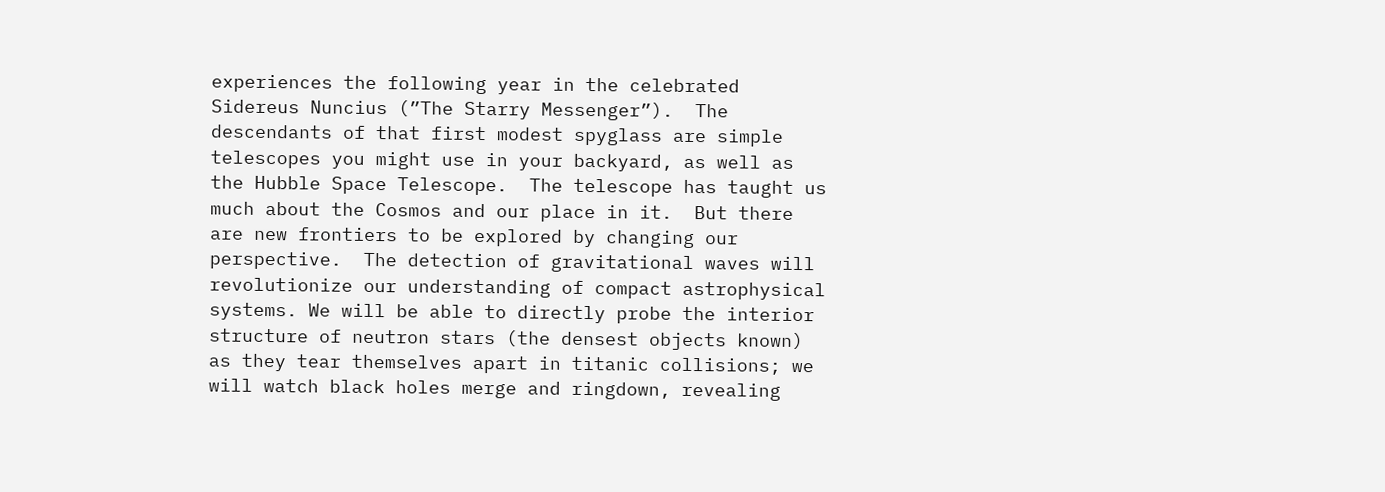experiences the following year in the celebrated Sidereus Nuncius (”The Starry Messenger”).  The descendants of that first modest spyglass are simple telescopes you might use in your backyard, as well as the Hubble Space Telescope.  The telescope has taught us much about the Cosmos and our place in it.  But there are new frontiers to be explored by changing our perspective.  The detection of gravitational waves will revolutionize our understanding of compact astrophysical systems. We will be able to directly probe the interior structure of neutron stars (the densest objects known) as they tear themselves apart in titanic collisions; we will watch black holes merge and ringdown, revealing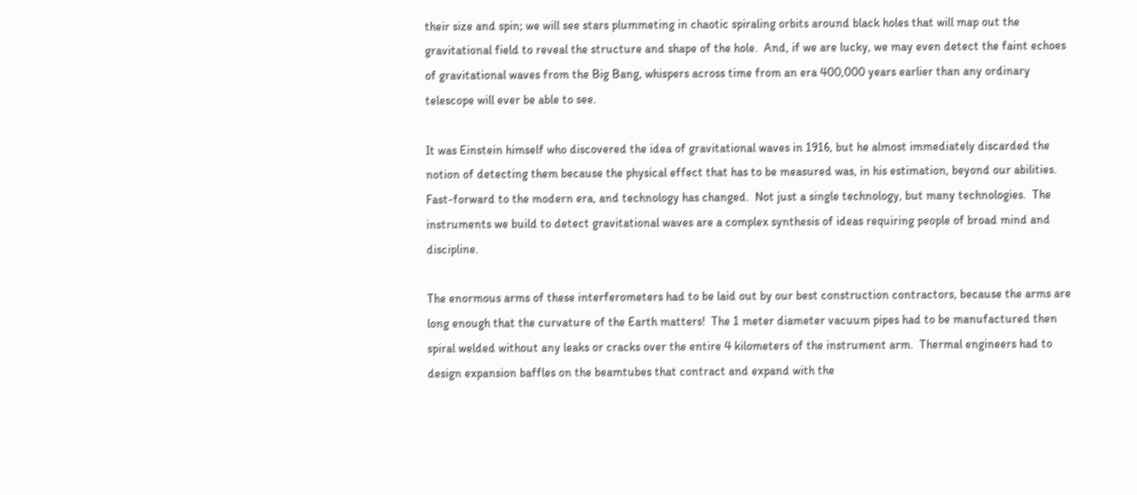their size and spin; we will see stars plummeting in chaotic spiraling orbits around black holes that will map out the gravitational field to reveal the structure and shape of the hole.  And, if we are lucky, we may even detect the faint echoes of gravitational waves from the Big Bang, whispers across time from an era 400,000 years earlier than any ordinary telescope will ever be able to see.

It was Einstein himself who discovered the idea of gravitational waves in 1916, but he almost immediately discarded the notion of detecting them because the physical effect that has to be measured was, in his estimation, beyond our abilities. Fast-forward to the modern era, and technology has changed.  Not just a single technology, but many technologies.  The instruments we build to detect gravitational waves are a complex synthesis of ideas requiring people of broad mind and discipline.

The enormous arms of these interferometers had to be laid out by our best construction contractors, because the arms are long enough that the curvature of the Earth matters!  The 1 meter diameter vacuum pipes had to be manufactured then spiral welded without any leaks or cracks over the entire 4 kilometers of the instrument arm.  Thermal engineers had to design expansion baffles on the beamtubes that contract and expand with the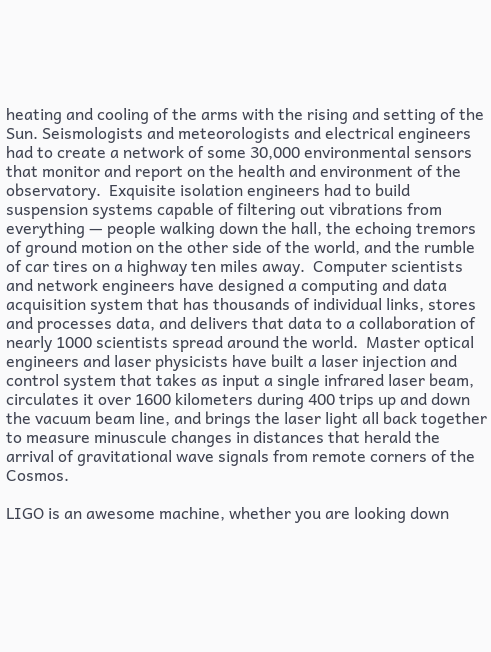heating and cooling of the arms with the rising and setting of the Sun. Seismologists and meteorologists and electrical engineers had to create a network of some 30,000 environmental sensors that monitor and report on the health and environment of the observatory.  Exquisite isolation engineers had to build suspension systems capable of filtering out vibrations from everything — people walking down the hall, the echoing tremors of ground motion on the other side of the world, and the rumble of car tires on a highway ten miles away.  Computer scientists and network engineers have designed a computing and data acquisition system that has thousands of individual links, stores and processes data, and delivers that data to a collaboration of nearly 1000 scientists spread around the world.  Master optical engineers and laser physicists have built a laser injection and control system that takes as input a single infrared laser beam, circulates it over 1600 kilometers during 400 trips up and down the vacuum beam line, and brings the laser light all back together to measure minuscule changes in distances that herald the arrival of gravitational wave signals from remote corners of the Cosmos.

LIGO is an awesome machine, whether you are looking down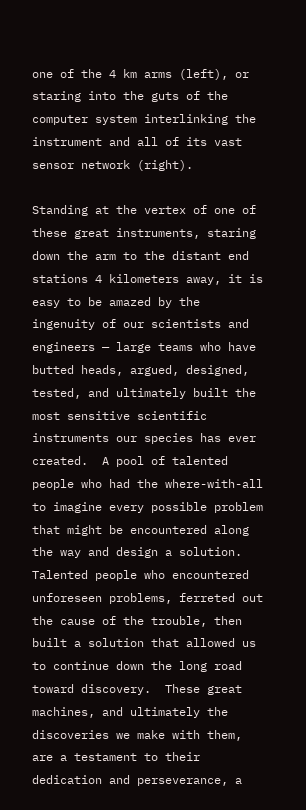one of the 4 km arms (left), or staring into the guts of the computer system interlinking the instrument and all of its vast sensor network (right).

Standing at the vertex of one of these great instruments, staring down the arm to the distant end stations 4 kilometers away, it is easy to be amazed by the ingenuity of our scientists and engineers — large teams who have butted heads, argued, designed, tested, and ultimately built the most sensitive scientific instruments our species has ever created.  A pool of talented people who had the where-with-all to imagine every possible problem that might be encountered along the way and design a solution.  Talented people who encountered unforeseen problems, ferreted out the cause of the trouble, then built a solution that allowed us to continue down the long road toward discovery.  These great machines, and ultimately the discoveries we make with them, are a testament to their dedication and perseverance, a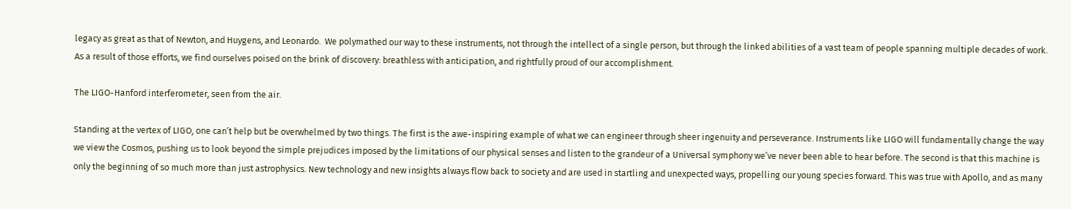legacy as great as that of Newton, and Huygens, and Leonardo.  We polymathed our way to these instruments, not through the intellect of a single person, but through the linked abilities of a vast team of people spanning multiple decades of work.  As a result of those efforts, we find ourselves poised on the brink of discovery: breathless with anticipation, and rightfully proud of our accomplishment.

The LIGO-Hanford interferometer, seen from the air.

Standing at the vertex of LIGO, one can’t help but be overwhelmed by two things. The first is the awe-inspiring example of what we can engineer through sheer ingenuity and perseverance. Instruments like LIGO will fundamentally change the way we view the Cosmos, pushing us to look beyond the simple prejudices imposed by the limitations of our physical senses and listen to the grandeur of a Universal symphony we’ve never been able to hear before. The second is that this machine is only the beginning of so much more than just astrophysics. New technology and new insights always flow back to society and are used in startling and unexpected ways, propelling our young species forward. This was true with Apollo, and as many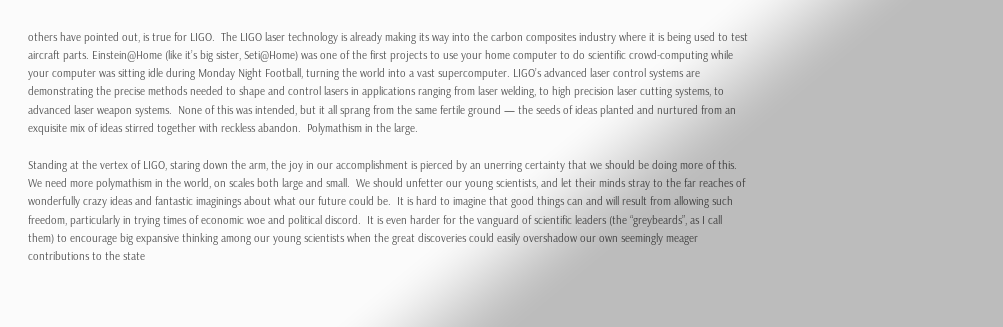others have pointed out, is true for LIGO.  The LIGO laser technology is already making its way into the carbon composites industry where it is being used to test aircraft parts. Einstein@Home (like it’s big sister, Seti@Home) was one of the first projects to use your home computer to do scientific crowd-computing while your computer was sitting idle during Monday Night Football, turning the world into a vast supercomputer. LIGO’s advanced laser control systems are demonstrating the precise methods needed to shape and control lasers in applications ranging from laser welding, to high precision laser cutting systems, to advanced laser weapon systems.  None of this was intended, but it all sprang from the same fertile ground — the seeds of ideas planted and nurtured from an exquisite mix of ideas stirred together with reckless abandon.  Polymathism in the large.

Standing at the vertex of LIGO, staring down the arm, the joy in our accomplishment is pierced by an unerring certainty that we should be doing more of this.  We need more polymathism in the world, on scales both large and small.  We should unfetter our young scientists, and let their minds stray to the far reaches of wonderfully crazy ideas and fantastic imaginings about what our future could be.  It is hard to imagine that good things can and will result from allowing such freedom, particularly in trying times of economic woe and political discord.  It is even harder for the vanguard of scientific leaders (the “greybeards”, as I call them) to encourage big expansive thinking among our young scientists when the great discoveries could easily overshadow our own seemingly meager contributions to the state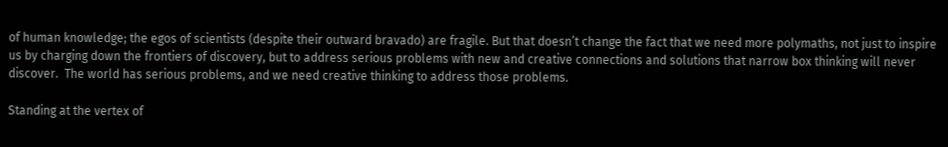of human knowledge; the egos of scientists (despite their outward bravado) are fragile. But that doesn’t change the fact that we need more polymaths, not just to inspire us by charging down the frontiers of discovery, but to address serious problems with new and creative connections and solutions that narrow box thinking will never discover.  The world has serious problems, and we need creative thinking to address those problems.

Standing at the vertex of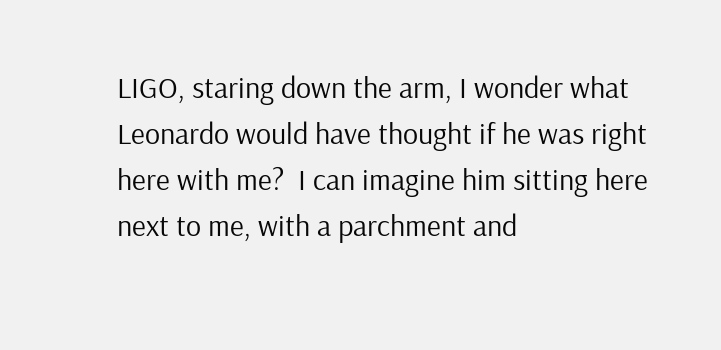LIGO, staring down the arm, I wonder what Leonardo would have thought if he was right here with me?  I can imagine him sitting here next to me, with a parchment and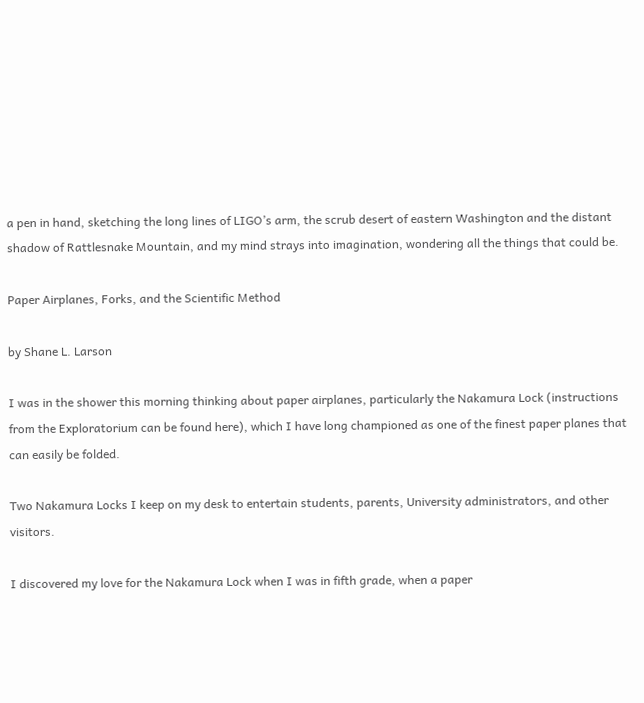a pen in hand, sketching the long lines of LIGO’s arm, the scrub desert of eastern Washington and the distant shadow of Rattlesnake Mountain, and my mind strays into imagination, wondering all the things that could be.

Paper Airplanes, Forks, and the Scientific Method

by Shane L. Larson

I was in the shower this morning thinking about paper airplanes, particularly the Nakamura Lock (instructions from the Exploratorium can be found here), which I have long championed as one of the finest paper planes that can easily be folded.

Two Nakamura Locks I keep on my desk to entertain students, parents, University administrators, and other visitors.

I discovered my love for the Nakamura Lock when I was in fifth grade, when a paper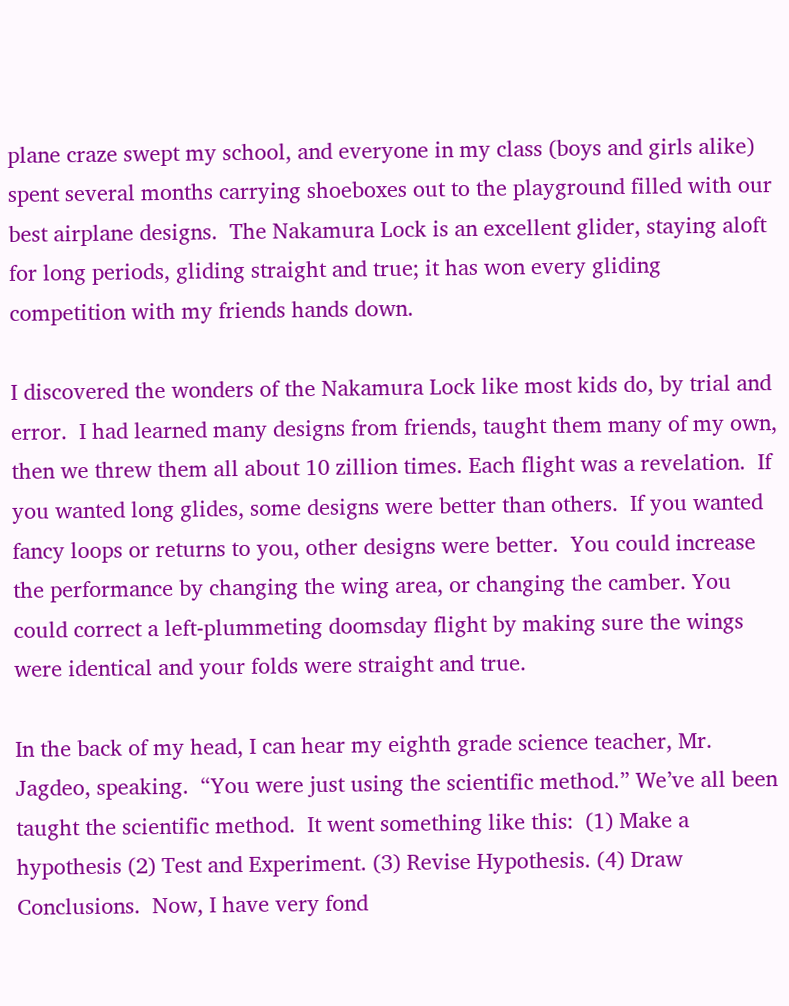plane craze swept my school, and everyone in my class (boys and girls alike) spent several months carrying shoeboxes out to the playground filled with our best airplane designs.  The Nakamura Lock is an excellent glider, staying aloft for long periods, gliding straight and true; it has won every gliding competition with my friends hands down.

I discovered the wonders of the Nakamura Lock like most kids do, by trial and error.  I had learned many designs from friends, taught them many of my own, then we threw them all about 10 zillion times. Each flight was a revelation.  If you wanted long glides, some designs were better than others.  If you wanted fancy loops or returns to you, other designs were better.  You could increase the performance by changing the wing area, or changing the camber. You could correct a left-plummeting doomsday flight by making sure the wings were identical and your folds were straight and true.

In the back of my head, I can hear my eighth grade science teacher, Mr. Jagdeo, speaking.  “You were just using the scientific method.” We’ve all been taught the scientific method.  It went something like this:  (1) Make a hypothesis (2) Test and Experiment. (3) Revise Hypothesis. (4) Draw Conclusions.  Now, I have very fond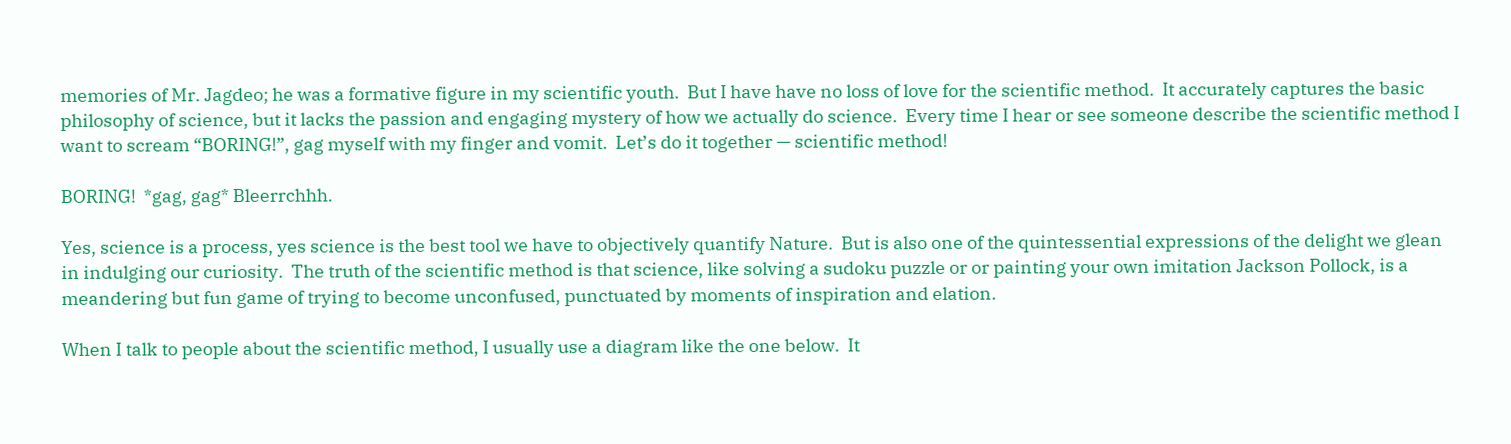memories of Mr. Jagdeo; he was a formative figure in my scientific youth.  But I have have no loss of love for the scientific method.  It accurately captures the basic philosophy of science, but it lacks the passion and engaging mystery of how we actually do science.  Every time I hear or see someone describe the scientific method I want to scream “BORING!”, gag myself with my finger and vomit.  Let’s do it together — scientific method!

BORING!  *gag, gag* Bleerrchhh.

Yes, science is a process, yes science is the best tool we have to objectively quantify Nature.  But is also one of the quintessential expressions of the delight we glean in indulging our curiosity.  The truth of the scientific method is that science, like solving a sudoku puzzle or or painting your own imitation Jackson Pollock, is a meandering but fun game of trying to become unconfused, punctuated by moments of inspiration and elation.

When I talk to people about the scientific method, I usually use a diagram like the one below.  It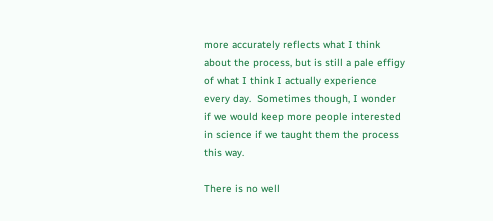more accurately reflects what I think about the process, but is still a pale effigy of what I think I actually experience every day.  Sometimes though, I wonder if we would keep more people interested in science if we taught them the process this way.

There is no well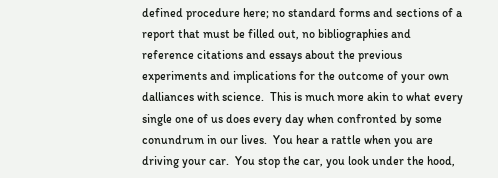defined procedure here; no standard forms and sections of a report that must be filled out, no bibliographies and reference citations and essays about the previous experiments and implications for the outcome of your own dalliances with science.  This is much more akin to what every single one of us does every day when confronted by some conundrum in our lives.  You hear a rattle when you are driving your car.  You stop the car, you look under the hood,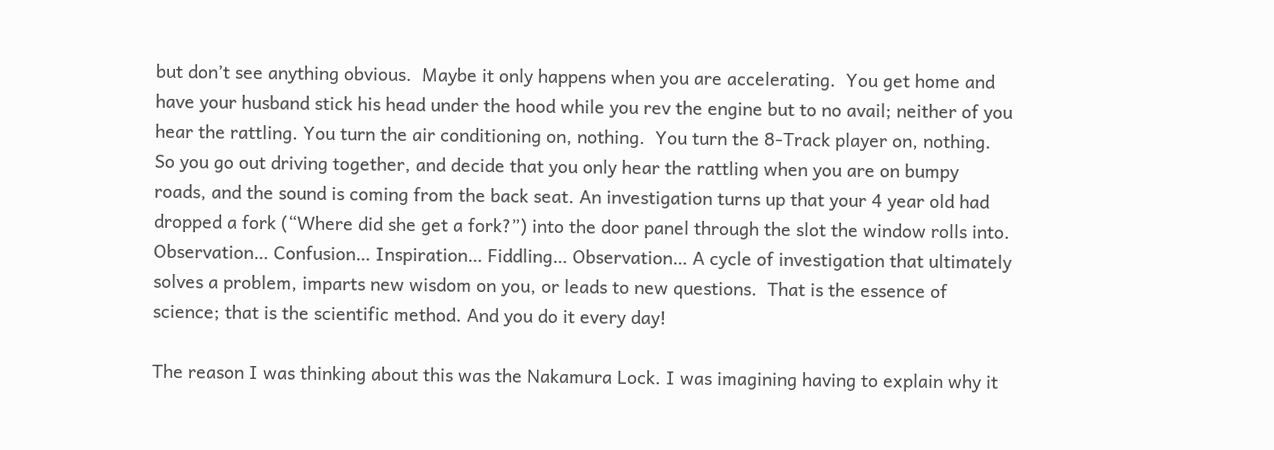but don’t see anything obvious.  Maybe it only happens when you are accelerating.  You get home and have your husband stick his head under the hood while you rev the engine but to no avail; neither of you hear the rattling. You turn the air conditioning on, nothing.  You turn the 8-Track player on, nothing. So you go out driving together, and decide that you only hear the rattling when you are on bumpy roads, and the sound is coming from the back seat. An investigation turns up that your 4 year old had dropped a fork (“Where did she get a fork?”) into the door panel through the slot the window rolls into.  Observation… Confusion… Inspiration… Fiddling… Observation… A cycle of investigation that ultimately solves a problem, imparts new wisdom on you, or leads to new questions.  That is the essence of science; that is the scientific method. And you do it every day!

The reason I was thinking about this was the Nakamura Lock. I was imagining having to explain why it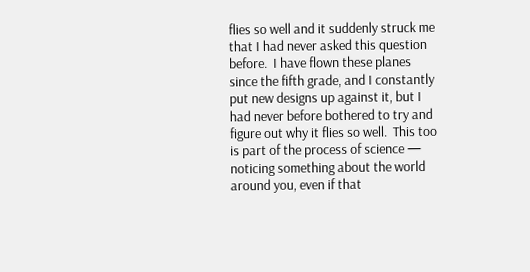flies so well and it suddenly struck me that I had never asked this question before.  I have flown these planes since the fifth grade, and I constantly put new designs up against it, but I had never before bothered to try and figure out why it flies so well.  This too is part of the process of science — noticing something about the world around you, even if that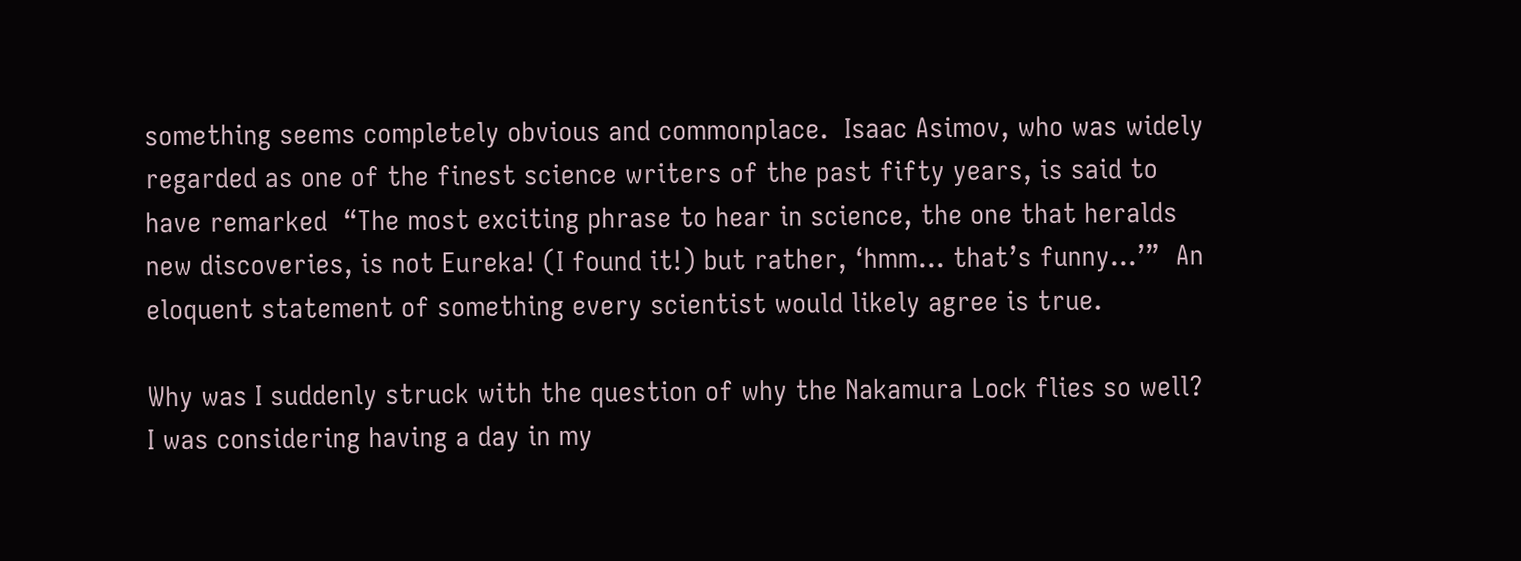something seems completely obvious and commonplace.  Isaac Asimov, who was widely regarded as one of the finest science writers of the past fifty years, is said to have remarked  “The most exciting phrase to hear in science, the one that heralds new discoveries, is not Eureka! (I found it!) but rather, ‘hmm… that’s funny…’”  An eloquent statement of something every scientist would likely agree is true.

Why was I suddenly struck with the question of why the Nakamura Lock flies so well?  I was considering having a day in my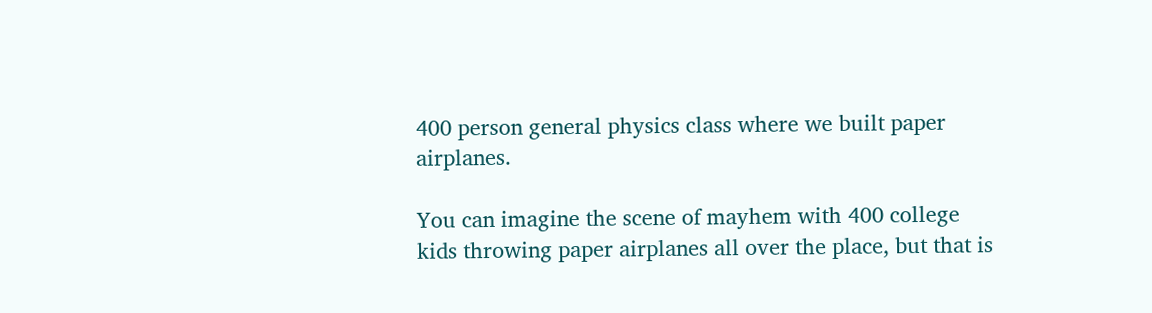400 person general physics class where we built paper airplanes.

You can imagine the scene of mayhem with 400 college kids throwing paper airplanes all over the place, but that is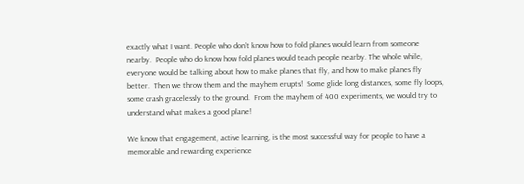exactly what I want. People who don’t know how to fold planes would learn from someone nearby.  People who do know how fold planes would teach people nearby. The whole while, everyone would be talking about how to make planes that fly, and how to make planes fly better.  Then we throw them and the mayhem erupts!  Some glide long distances, some fly loops, some crash gracelessly to the ground.  From the mayhem of 400 experiments, we would try to understand what makes a good plane!

We know that engagement, active learning, is the most successful way for people to have a memorable and rewarding experience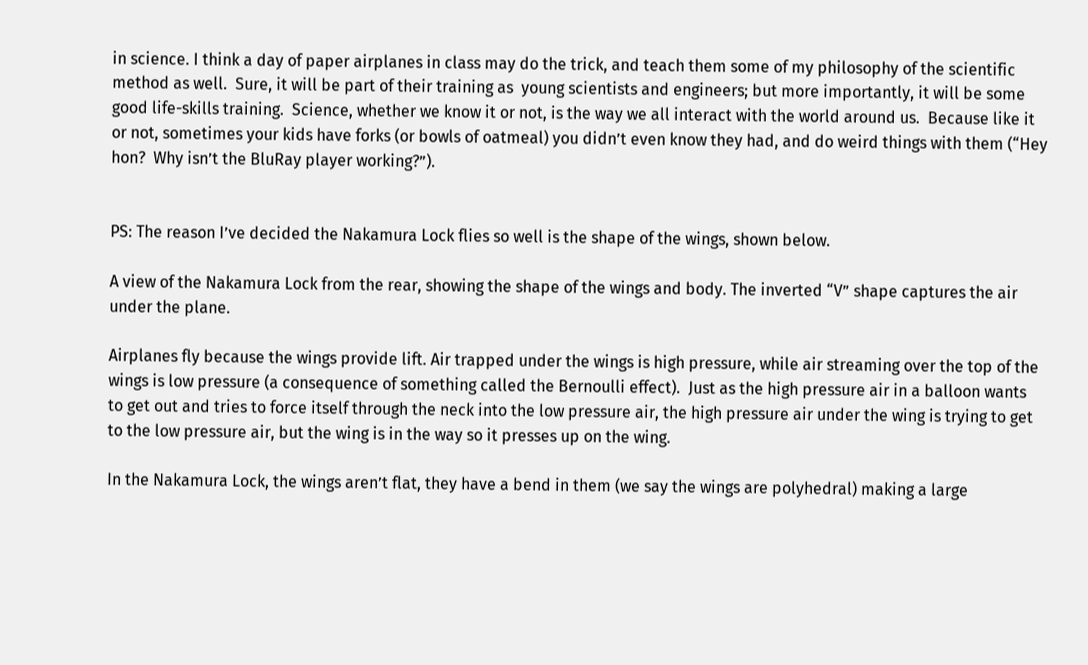in science. I think a day of paper airplanes in class may do the trick, and teach them some of my philosophy of the scientific method as well.  Sure, it will be part of their training as  young scientists and engineers; but more importantly, it will be some good life-skills training.  Science, whether we know it or not, is the way we all interact with the world around us.  Because like it or not, sometimes your kids have forks (or bowls of oatmeal) you didn’t even know they had, and do weird things with them (“Hey hon?  Why isn’t the BluRay player working?”).


PS: The reason I’ve decided the Nakamura Lock flies so well is the shape of the wings, shown below.

A view of the Nakamura Lock from the rear, showing the shape of the wings and body. The inverted “V” shape captures the air under the plane.

Airplanes fly because the wings provide lift. Air trapped under the wings is high pressure, while air streaming over the top of the wings is low pressure (a consequence of something called the Bernoulli effect).  Just as the high pressure air in a balloon wants to get out and tries to force itself through the neck into the low pressure air, the high pressure air under the wing is trying to get to the low pressure air, but the wing is in the way so it presses up on the wing.

In the Nakamura Lock, the wings aren’t flat, they have a bend in them (we say the wings are polyhedral) making a large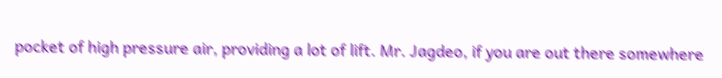pocket of high pressure air, providing a lot of lift. Mr. Jagdeo, if you are out there somewhere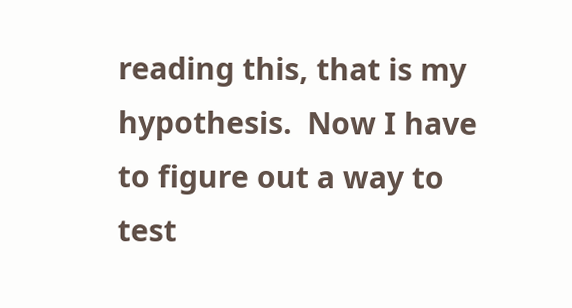reading this, that is my hypothesis.  Now I have to figure out a way to test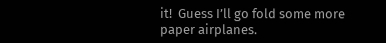it!  Guess I’ll go fold some more paper airplanes.